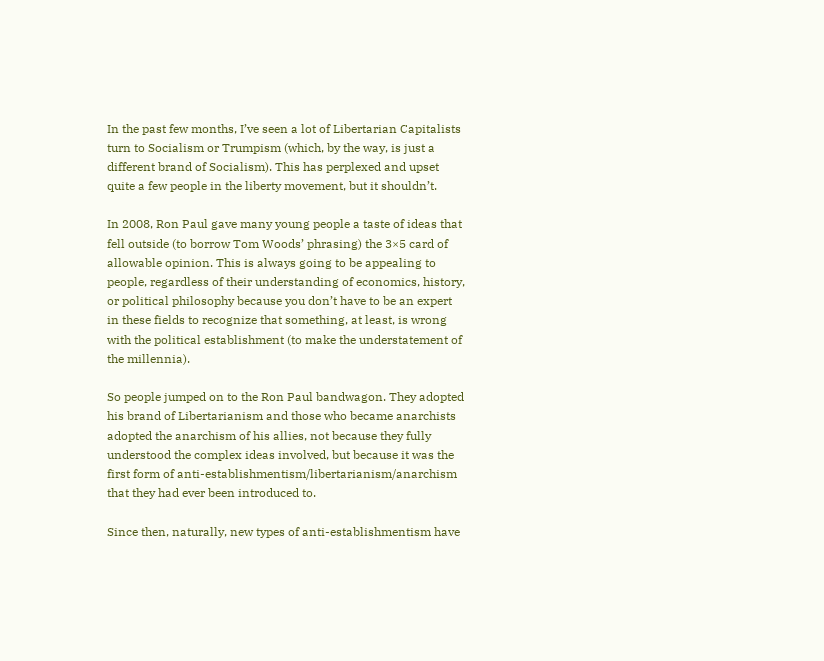In the past few months, I’ve seen a lot of Libertarian Capitalists turn to Socialism or Trumpism (which, by the way, is just a different brand of Socialism). This has perplexed and upset quite a few people in the liberty movement, but it shouldn’t.

In 2008, Ron Paul gave many young people a taste of ideas that fell outside (to borrow Tom Woods’ phrasing) the 3×5 card of allowable opinion. This is always going to be appealing to people, regardless of their understanding of economics, history, or political philosophy because you don’t have to be an expert in these fields to recognize that something, at least, is wrong with the political establishment (to make the understatement of the millennia).

So people jumped on to the Ron Paul bandwagon. They adopted his brand of Libertarianism and those who became anarchists adopted the anarchism of his allies, not because they fully understood the complex ideas involved, but because it was the first form of anti-establishmentism/libertarianism/anarchism that they had ever been introduced to.

Since then, naturally, new types of anti-establishmentism have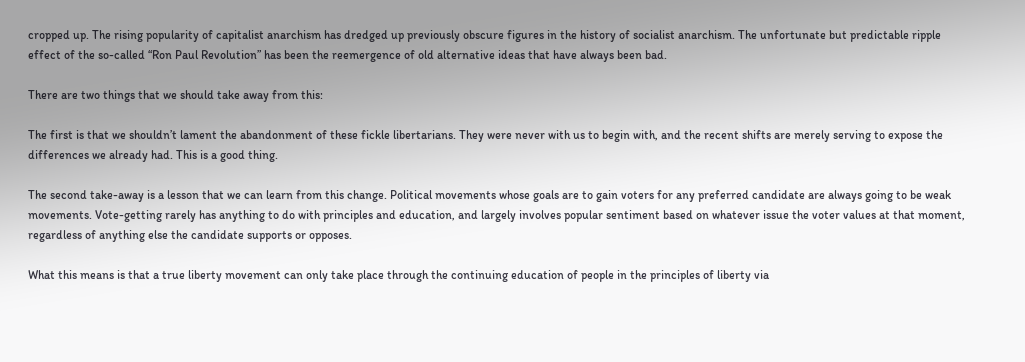cropped up. The rising popularity of capitalist anarchism has dredged up previously obscure figures in the history of socialist anarchism. The unfortunate but predictable ripple effect of the so-called “Ron Paul Revolution” has been the reemergence of old alternative ideas that have always been bad.

There are two things that we should take away from this:

The first is that we shouldn’t lament the abandonment of these fickle libertarians. They were never with us to begin with, and the recent shifts are merely serving to expose the differences we already had. This is a good thing.

The second take-away is a lesson that we can learn from this change. Political movements whose goals are to gain voters for any preferred candidate are always going to be weak movements. Vote-getting rarely has anything to do with principles and education, and largely involves popular sentiment based on whatever issue the voter values at that moment, regardless of anything else the candidate supports or opposes.

What this means is that a true liberty movement can only take place through the continuing education of people in the principles of liberty via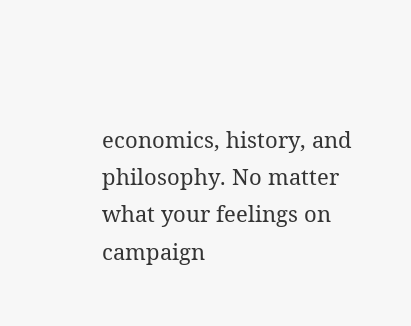economics, history, and philosophy. No matter what your feelings on campaign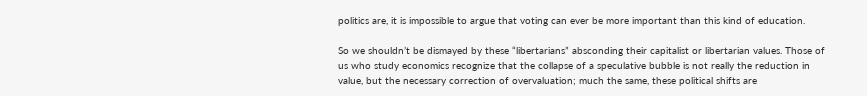politics are, it is impossible to argue that voting can ever be more important than this kind of education.

So we shouldn’t be dismayed by these “libertarians” absconding their capitalist or libertarian values. Those of us who study economics recognize that the collapse of a speculative bubble is not really the reduction in value, but the necessary correction of overvaluation; much the same, these political shifts are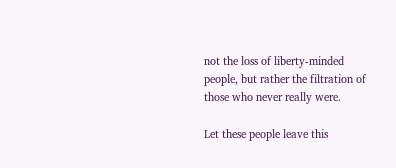not the loss of liberty-minded people, but rather the filtration of those who never really were.

Let these people leave this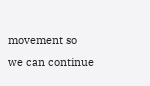movement so we can continue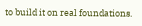to build it on real foundations.